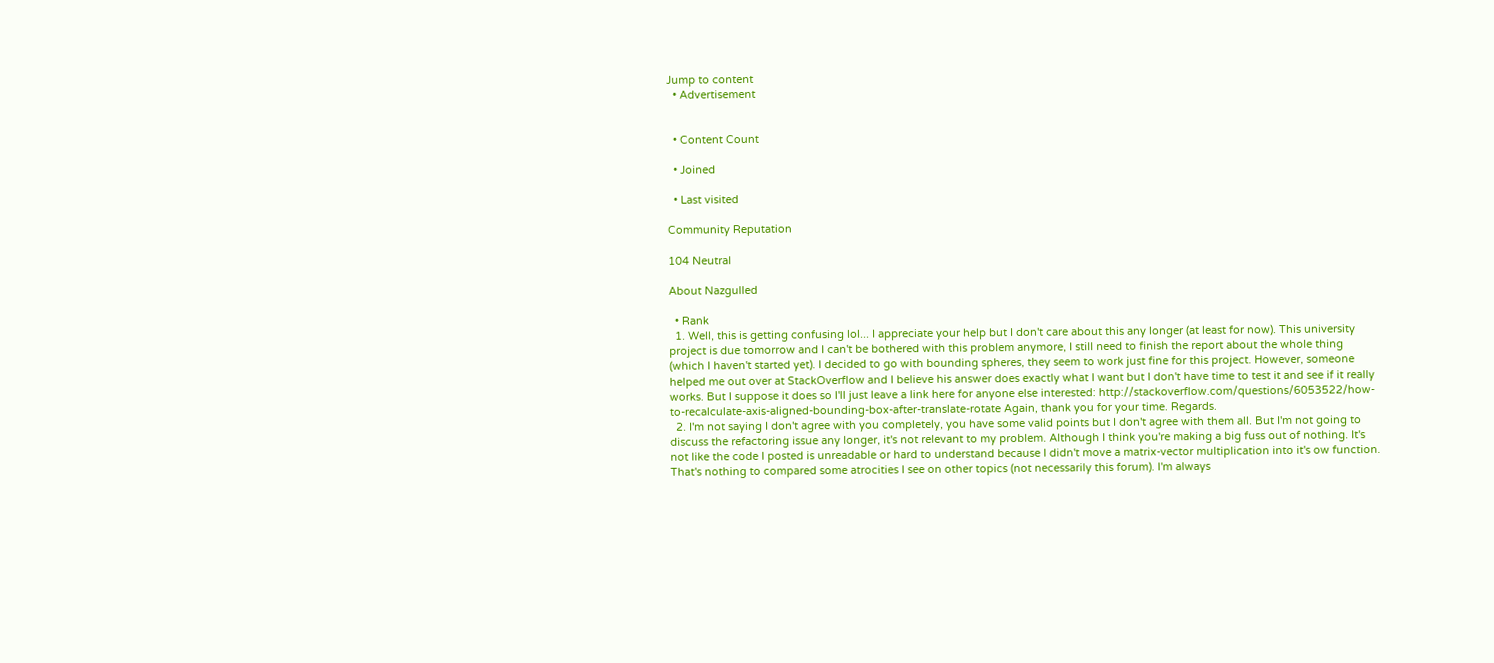Jump to content
  • Advertisement


  • Content Count

  • Joined

  • Last visited

Community Reputation

104 Neutral

About Nazgulled

  • Rank
  1. Well, this is getting confusing lol... I appreciate your help but I don't care about this any longer (at least for now). This university project is due tomorrow and I can't be bothered with this problem anymore, I still need to finish the report about the whole thing (which I haven't started yet). I decided to go with bounding spheres, they seem to work just fine for this project. However, someone helped me out over at StackOverflow and I believe his answer does exactly what I want but I don't have time to test it and see if it really works. But I suppose it does so I'll just leave a link here for anyone else interested: http://stackoverflow.com/questions/6053522/how-to-recalculate-axis-aligned-bounding-box-after-translate-rotate Again, thank you for your time. Regards.
  2. I'm not saying I don't agree with you completely, you have some valid points but I don't agree with them all. But I'm not going to discuss the refactoring issue any longer, it's not relevant to my problem. Although I think you're making a big fuss out of nothing. It's not like the code I posted is unreadable or hard to understand because I didn't move a matrix-vector multiplication into it's ow function. That's nothing to compared some atrocities I see on other topics (not necessarily this forum). I'm always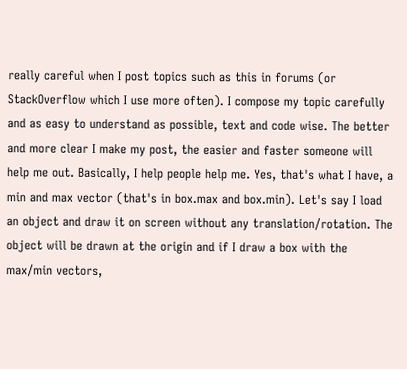really careful when I post topics such as this in forums (or StackOverflow which I use more often). I compose my topic carefully and as easy to understand as possible, text and code wise. The better and more clear I make my post, the easier and faster someone will help me out. Basically, I help people help me. Yes, that's what I have, a min and max vector (that's in box.max and box.min). Let's say I load an object and draw it on screen without any translation/rotation. The object will be drawn at the origin and if I draw a box with the max/min vectors,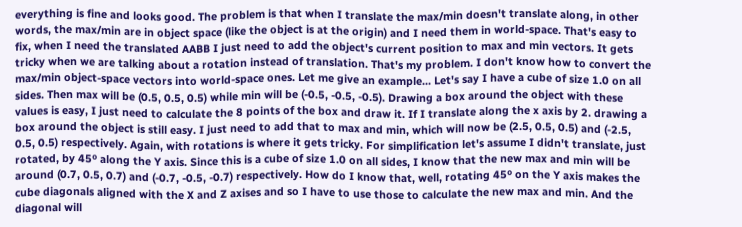everything is fine and looks good. The problem is that when I translate the max/min doesn't translate along, in other words, the max/min are in object space (like the object is at the origin) and I need them in world-space. That's easy to fix, when I need the translated AABB I just need to add the object's current position to max and min vectors. It gets tricky when we are talking about a rotation instead of translation. That's my problem. I don't know how to convert the max/min object-space vectors into world-space ones. Let me give an example... Let's say I have a cube of size 1.0 on all sides. Then max will be (0.5, 0.5, 0.5) while min will be (-0.5, -0.5, -0.5). Drawing a box around the object with these values is easy, I just need to calculate the 8 points of the box and draw it. If I translate along the x axis by 2. drawing a box around the object is still easy. I just need to add that to max and min, which will now be (2.5, 0.5, 0.5) and (-2.5, 0.5, 0.5) respectively. Again, with rotations is where it gets tricky. For simplification let's assume I didn't translate, just rotated, by 45º along the Y axis. Since this is a cube of size 1.0 on all sides, I know that the new max and min will be around (0.7, 0.5, 0.7) and (-0.7, -0.5, -0.7) respectively. How do I know that, well, rotating 45º on the Y axis makes the cube diagonals aligned with the X and Z axises and so I have to use those to calculate the new max and min. And the diagonal will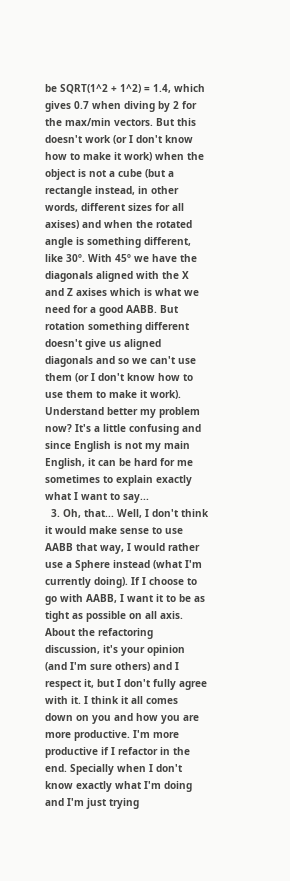be SQRT(1^2 + 1^2) = 1.4, which gives 0.7 when diving by 2 for the max/min vectors. But this doesn't work (or I don't know how to make it work) when the object is not a cube (but a rectangle instead, in other words, different sizes for all axises) and when the rotated angle is something different, like 30º. With 45º we have the diagonals aligned with the X and Z axises which is what we need for a good AABB. But rotation something different doesn't give us aligned diagonals and so we can't use them (or I don't know how to use them to make it work). Understand better my problem now? It's a little confusing and since English is not my main English, it can be hard for me sometimes to explain exactly what I want to say...
  3. Oh, that... Well, I don't think it would make sense to use AABB that way, I would rather use a Sphere instead (what I'm currently doing). If I choose to go with AABB, I want it to be as tight as possible on all axis. About the refactoring discussion, it's your opinion (and I'm sure others) and I respect it, but I don't fully agree with it. I think it all comes down on you and how you are more productive. I'm more productive if I refactor in the end. Specially when I don't know exactly what I'm doing and I'm just trying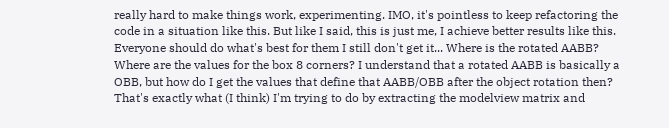really hard to make things work, experimenting. IMO, it's pointless to keep refactoring the code in a situation like this. But like I said, this is just me, I achieve better results like this. Everyone should do what's best for them I still don't get it... Where is the rotated AABB? Where are the values for the box 8 corners? I understand that a rotated AABB is basically a OBB, but how do I get the values that define that AABB/OBB after the object rotation then? That's exactly what (I think) I'm trying to do by extracting the modelview matrix and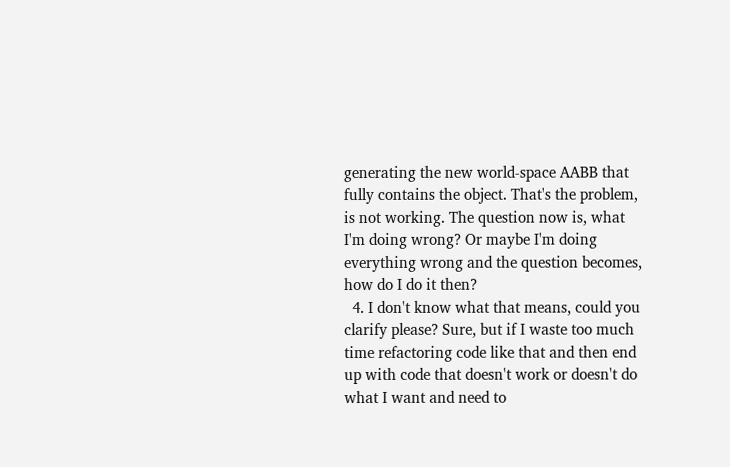generating the new world-space AABB that fully contains the object. That's the problem, is not working. The question now is, what I'm doing wrong? Or maybe I'm doing everything wrong and the question becomes, how do I do it then?
  4. I don't know what that means, could you clarify please? Sure, but if I waste too much time refactoring code like that and then end up with code that doesn't work or doesn't do what I want and need to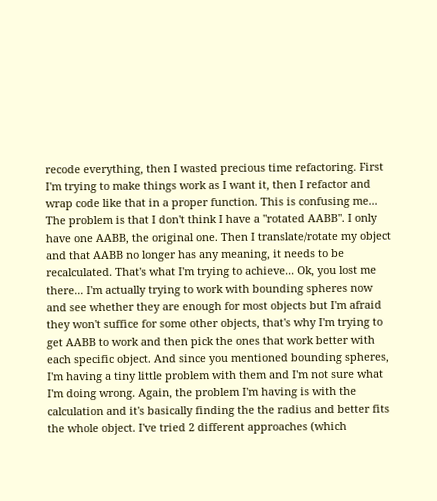recode everything, then I wasted precious time refactoring. First I'm trying to make things work as I want it, then I refactor and wrap code like that in a proper function. This is confusing me... The problem is that I don't think I have a "rotated AABB". I only have one AABB, the original one. Then I translate/rotate my object and that AABB no longer has any meaning, it needs to be recalculated. That's what I'm trying to achieve... Ok, you lost me there... I'm actually trying to work with bounding spheres now and see whether they are enough for most objects but I'm afraid they won't suffice for some other objects, that's why I'm trying to get AABB to work and then pick the ones that work better with each specific object. And since you mentioned bounding spheres, I'm having a tiny little problem with them and I'm not sure what I'm doing wrong. Again, the problem I'm having is with the calculation and it's basically finding the the radius and better fits the whole object. I've tried 2 different approaches (which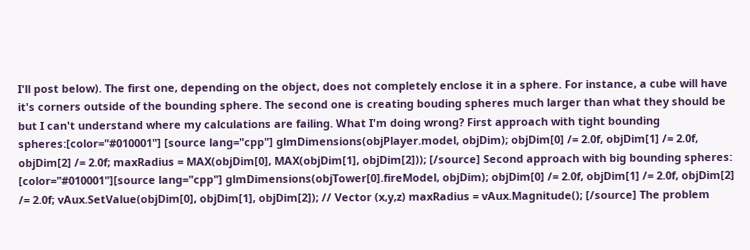I'll post below). The first one, depending on the object, does not completely enclose it in a sphere. For instance, a cube will have it's corners outside of the bounding sphere. The second one is creating bouding spheres much larger than what they should be but I can't understand where my calculations are failing. What I'm doing wrong? First approach with tight bounding spheres:[color="#010001"] [source lang="cpp"] glmDimensions(objPlayer.model, objDim); objDim[0] /= 2.0f, objDim[1] /= 2.0f, objDim[2] /= 2.0f; maxRadius = MAX(objDim[0], MAX(objDim[1], objDim[2])); [/source] Second approach with big bounding spheres: [color="#010001"][source lang="cpp"] glmDimensions(objTower[0].fireModel, objDim); objDim[0] /= 2.0f, objDim[1] /= 2.0f, objDim[2] /= 2.0f; vAux.SetValue(objDim[0], objDim[1], objDim[2]); // Vector (x,y,z) maxRadius = vAux.Magnitude(); [/source] The problem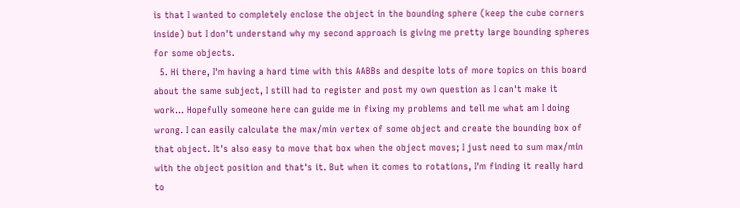is that I wanted to completely enclose the object in the bounding sphere (keep the cube corners inside) but I don't understand why my second approach is giving me pretty large bounding spheres for some objects.
  5. Hi there, I'm having a hard time with this AABBs and despite lots of more topics on this board about the same subject, I still had to register and post my own question as I can't make it work... Hopefully someone here can guide me in fixing my problems and tell me what am I doing wrong. I can easily calculate the max/min vertex of some object and create the bounding box of that object. It's also easy to move that box when the object moves; I just need to sum max/min with the object position and that's it. But when it comes to rotations, I'm finding it really hard to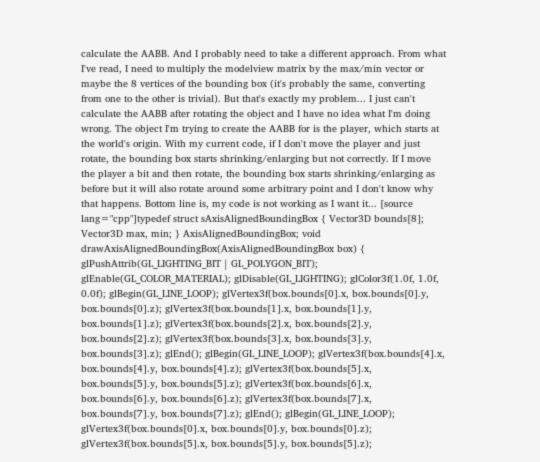calculate the AABB. And I probably need to take a different approach. From what I've read, I need to multiply the modelview matrix by the max/min vector or maybe the 8 vertices of the bounding box (it's probably the same, converting from one to the other is trivial). But that's exactly my problem... I just can't calculate the AABB after rotating the object and I have no idea what I'm doing wrong. The object I'm trying to create the AABB for is the player, which starts at the world's origin. With my current code, if I don't move the player and just rotate, the bounding box starts shrinking/enlarging but not correctly. If I move the player a bit and then rotate, the bounding box starts shrinking/enlarging as before but it will also rotate around some arbitrary point and I don't know why that happens. Bottom line is, my code is not working as I want it... [source lang="cpp"]typedef struct sAxisAlignedBoundingBox { Vector3D bounds[8]; Vector3D max, min; } AxisAlignedBoundingBox; void drawAxisAlignedBoundingBox(AxisAlignedBoundingBox box) { glPushAttrib(GL_LIGHTING_BIT | GL_POLYGON_BIT); glEnable(GL_COLOR_MATERIAL); glDisable(GL_LIGHTING); glColor3f(1.0f, 1.0f, 0.0f); glBegin(GL_LINE_LOOP); glVertex3f(box.bounds[0].x, box.bounds[0].y, box.bounds[0].z); glVertex3f(box.bounds[1].x, box.bounds[1].y, box.bounds[1].z); glVertex3f(box.bounds[2].x, box.bounds[2].y, box.bounds[2].z); glVertex3f(box.bounds[3].x, box.bounds[3].y, box.bounds[3].z); glEnd(); glBegin(GL_LINE_LOOP); glVertex3f(box.bounds[4].x, box.bounds[4].y, box.bounds[4].z); glVertex3f(box.bounds[5].x, box.bounds[5].y, box.bounds[5].z); glVertex3f(box.bounds[6].x, box.bounds[6].y, box.bounds[6].z); glVertex3f(box.bounds[7].x, box.bounds[7].y, box.bounds[7].z); glEnd(); glBegin(GL_LINE_LOOP); glVertex3f(box.bounds[0].x, box.bounds[0].y, box.bounds[0].z); glVertex3f(box.bounds[5].x, box.bounds[5].y, box.bounds[5].z);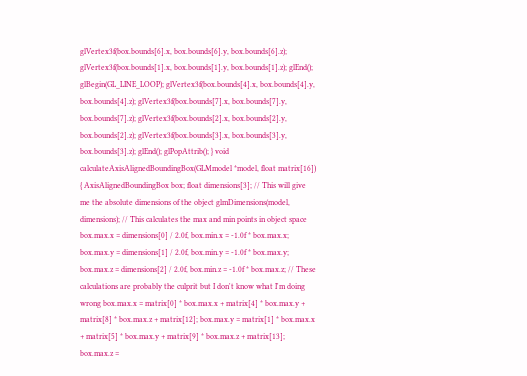glVertex3f(box.bounds[6].x, box.bounds[6].y, box.bounds[6].z); glVertex3f(box.bounds[1].x, box.bounds[1].y, box.bounds[1].z); glEnd(); glBegin(GL_LINE_LOOP); glVertex3f(box.bounds[4].x, box.bounds[4].y, box.bounds[4].z); glVertex3f(box.bounds[7].x, box.bounds[7].y, box.bounds[7].z); glVertex3f(box.bounds[2].x, box.bounds[2].y, box.bounds[2].z); glVertex3f(box.bounds[3].x, box.bounds[3].y, box.bounds[3].z); glEnd(); glPopAttrib(); } void calculateAxisAlignedBoundingBox(GLMmodel *model, float matrix[16]) { AxisAlignedBoundingBox box; float dimensions[3]; // This will give me the absolute dimensions of the object glmDimensions(model, dimensions); // This calculates the max and min points in object space box.max.x = dimensions[0] / 2.0f, box.min.x = -1.0f * box.max.x; box.max.y = dimensions[1] / 2.0f, box.min.y = -1.0f * box.max.y; box.max.z = dimensions[2] / 2.0f, box.min.z = -1.0f * box.max.z; // These calculations are probably the culprit but I don't know what I'm doing wrong box.max.x = matrix[0] * box.max.x + matrix[4] * box.max.y + matrix[8] * box.max.z + matrix[12]; box.max.y = matrix[1] * box.max.x + matrix[5] * box.max.y + matrix[9] * box.max.z + matrix[13]; box.max.z =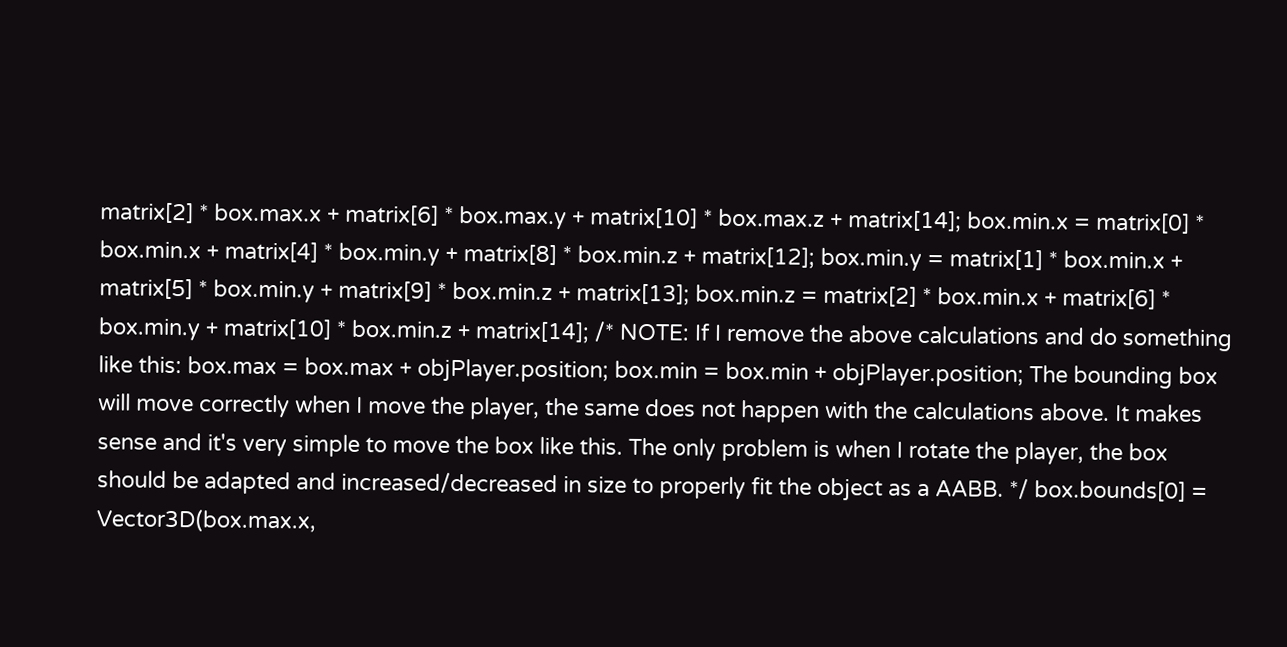matrix[2] * box.max.x + matrix[6] * box.max.y + matrix[10] * box.max.z + matrix[14]; box.min.x = matrix[0] * box.min.x + matrix[4] * box.min.y + matrix[8] * box.min.z + matrix[12]; box.min.y = matrix[1] * box.min.x + matrix[5] * box.min.y + matrix[9] * box.min.z + matrix[13]; box.min.z = matrix[2] * box.min.x + matrix[6] * box.min.y + matrix[10] * box.min.z + matrix[14]; /* NOTE: If I remove the above calculations and do something like this: box.max = box.max + objPlayer.position; box.min = box.min + objPlayer.position; The bounding box will move correctly when I move the player, the same does not happen with the calculations above. It makes sense and it's very simple to move the box like this. The only problem is when I rotate the player, the box should be adapted and increased/decreased in size to properly fit the object as a AABB. */ box.bounds[0] = Vector3D(box.max.x,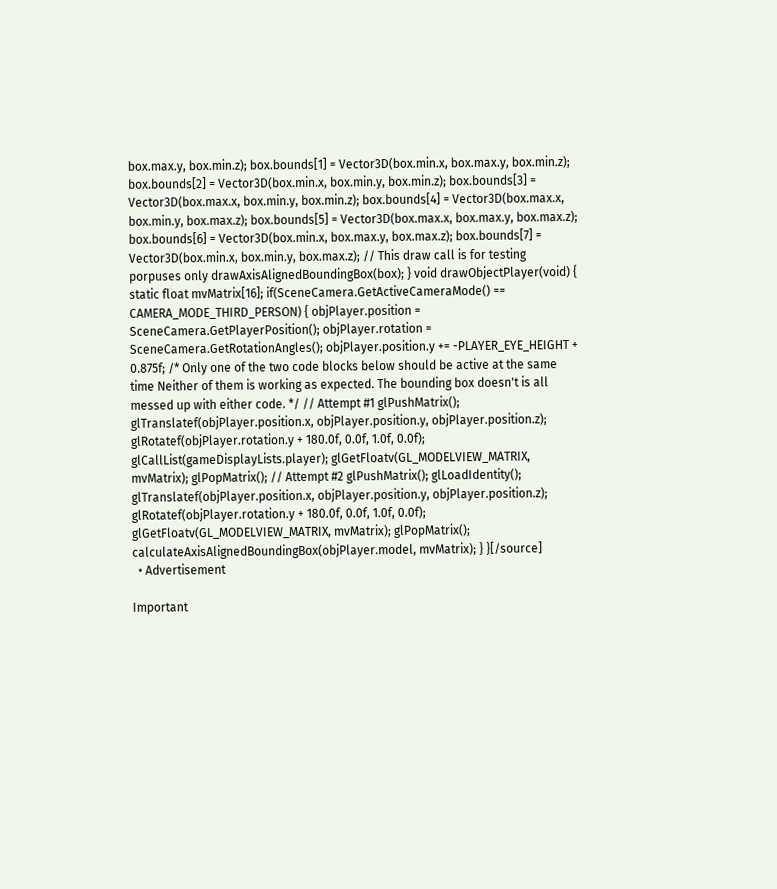box.max.y, box.min.z); box.bounds[1] = Vector3D(box.min.x, box.max.y, box.min.z); box.bounds[2] = Vector3D(box.min.x, box.min.y, box.min.z); box.bounds[3] = Vector3D(box.max.x, box.min.y, box.min.z); box.bounds[4] = Vector3D(box.max.x, box.min.y, box.max.z); box.bounds[5] = Vector3D(box.max.x, box.max.y, box.max.z); box.bounds[6] = Vector3D(box.min.x, box.max.y, box.max.z); box.bounds[7] = Vector3D(box.min.x, box.min.y, box.max.z); // This draw call is for testing porpuses only drawAxisAlignedBoundingBox(box); } void drawObjectPlayer(void) { static float mvMatrix[16]; if(SceneCamera.GetActiveCameraMode() == CAMERA_MODE_THIRD_PERSON) { objPlayer.position = SceneCamera.GetPlayerPosition(); objPlayer.rotation = SceneCamera.GetRotationAngles(); objPlayer.position.y += -PLAYER_EYE_HEIGHT + 0.875f; /* Only one of the two code blocks below should be active at the same time Neither of them is working as expected. The bounding box doesn't is all messed up with either code. */ // Attempt #1 glPushMatrix(); glTranslatef(objPlayer.position.x, objPlayer.position.y, objPlayer.position.z); glRotatef(objPlayer.rotation.y + 180.0f, 0.0f, 1.0f, 0.0f); glCallList(gameDisplayLists.player); glGetFloatv(GL_MODELVIEW_MATRIX, mvMatrix); glPopMatrix(); // Attempt #2 glPushMatrix(); glLoadIdentity(); glTranslatef(objPlayer.position.x, objPlayer.position.y, objPlayer.position.z); glRotatef(objPlayer.rotation.y + 180.0f, 0.0f, 1.0f, 0.0f); glGetFloatv(GL_MODELVIEW_MATRIX, mvMatrix); glPopMatrix(); calculateAxisAlignedBoundingBox(objPlayer.model, mvMatrix); } }[/source]
  • Advertisement

Important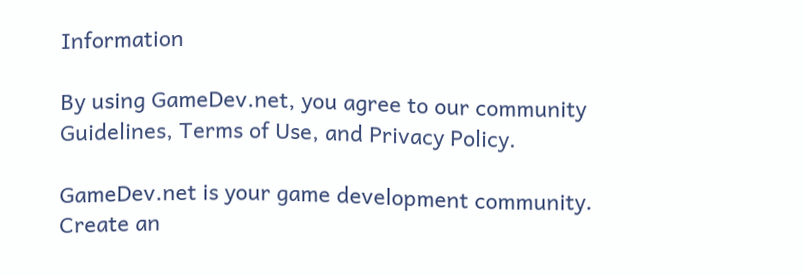Information

By using GameDev.net, you agree to our community Guidelines, Terms of Use, and Privacy Policy.

GameDev.net is your game development community. Create an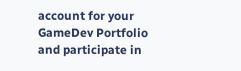account for your GameDev Portfolio and participate in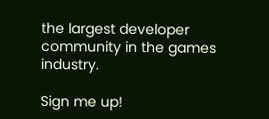the largest developer community in the games industry.

Sign me up!